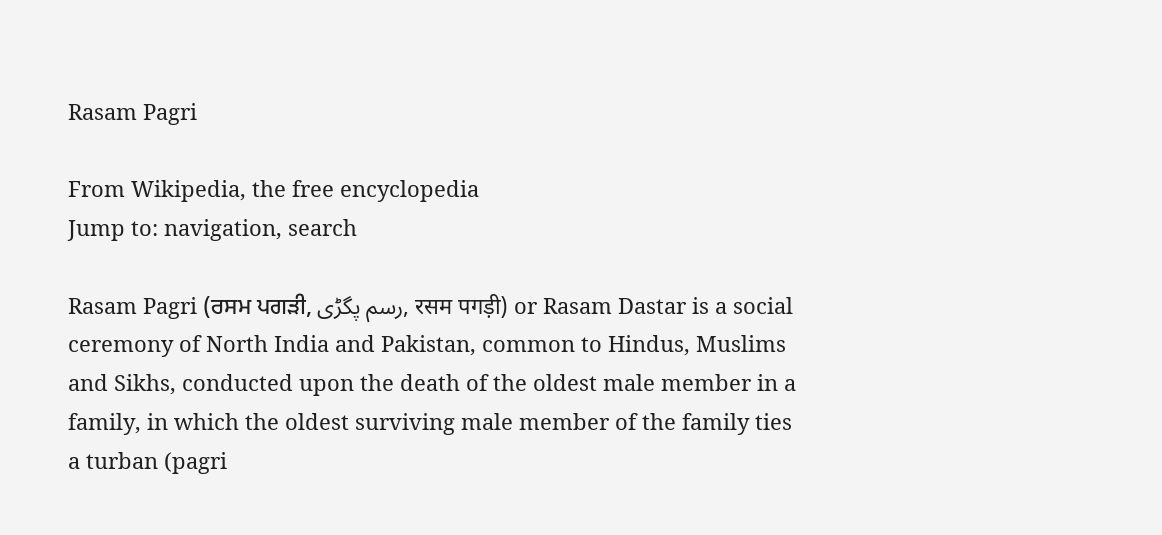Rasam Pagri

From Wikipedia, the free encyclopedia
Jump to: navigation, search

Rasam Pagri (ਰਸਮ ਪਗੜੀ, رسم پگڑی, रसम पगड़ी) or Rasam Dastar is a social ceremony of North India and Pakistan, common to Hindus, Muslims and Sikhs, conducted upon the death of the oldest male member in a family, in which the oldest surviving male member of the family ties a turban (pagri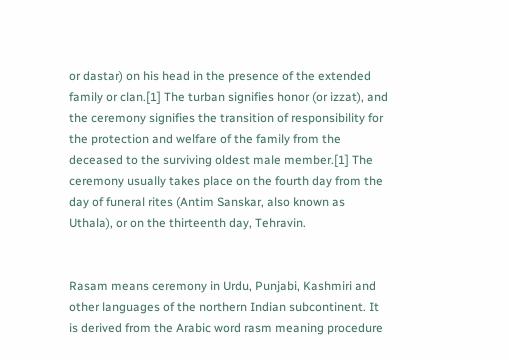or dastar) on his head in the presence of the extended family or clan.[1] The turban signifies honor (or izzat), and the ceremony signifies the transition of responsibility for the protection and welfare of the family from the deceased to the surviving oldest male member.[1] The ceremony usually takes place on the fourth day from the day of funeral rites (Antim Sanskar, also known as Uthala), or on the thirteenth day, Tehravin.


Rasam means ceremony in Urdu, Punjabi, Kashmiri and other languages of the northern Indian subcontinent. It is derived from the Arabic word rasm meaning procedure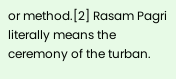or method.[2] Rasam Pagri literally means the ceremony of the turban.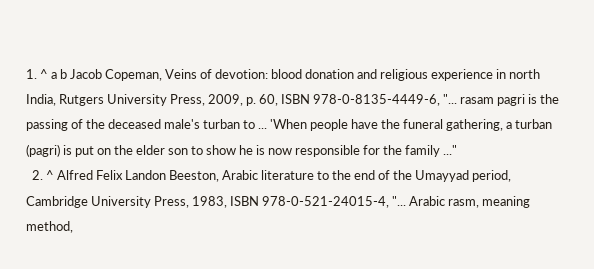1. ^ a b Jacob Copeman, Veins of devotion: blood donation and religious experience in north India, Rutgers University Press, 2009, p. 60, ISBN 978-0-8135-4449-6, "... rasam pagri is the passing of the deceased male's turban to ... 'When people have the funeral gathering, a turban (pagri) is put on the elder son to show he is now responsible for the family ..."
  2. ^ Alfred Felix Landon Beeston, Arabic literature to the end of the Umayyad period, Cambridge University Press, 1983, ISBN 978-0-521-24015-4, "... Arabic rasm, meaning method,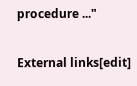procedure ..."

External links[edit]